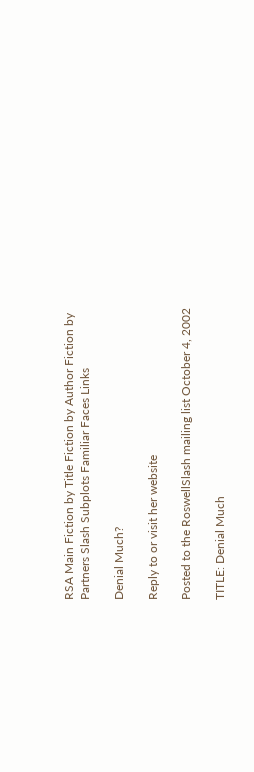RSA Main Fiction by Title Fiction by Author Fiction by Partners Slash Subplots Familiar Faces Links

Denial Much?

Reply to or visit her website

Posted to the RoswellSlash mailing list October 4, 2002

TITLE: Denial Much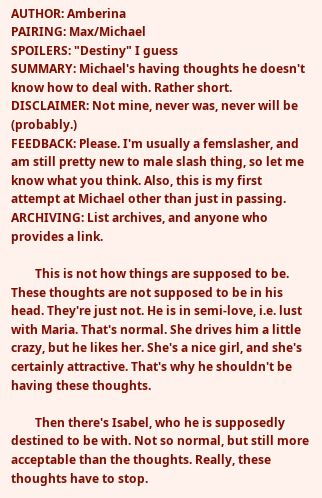AUTHOR: Amberina
PAIRING: Max/Michael
SPOILERS: "Destiny" I guess
SUMMARY: Michael's having thoughts he doesn't know how to deal with. Rather short.
DISCLAIMER: Not mine, never was, never will be (probably.)
FEEDBACK: Please. I'm usually a femslasher, and am still pretty new to male slash thing, so let me know what you think. Also, this is my first attempt at Michael other than just in passing.
ARCHIVING: List archives, and anyone who provides a link.

        This is not how things are supposed to be. These thoughts are not supposed to be in his head. They're just not. He is in semi-love, i.e. lust with Maria. That's normal. She drives him a little crazy, but he likes her. She's a nice girl, and she's certainly attractive. That's why he shouldn't be having these thoughts.

        Then there's Isabel, who he is supposedly destined to be with. Not so normal, but still more acceptable than the thoughts. Really, these thoughts have to stop.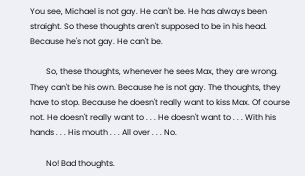You see, Michael is not gay. He can't be. He has always been straight. So these thoughts aren't supposed to be in his head. Because he's not gay. He can't be.

        So, these thoughts, whenever he sees Max, they are wrong. They can't be his own. Because he is not gay. The thoughts, they have to stop. Because he doesn't really want to kiss Max. Of course not. He doesn't really want to . . . He doesn't want to . . . With his hands . . . His mouth . . . All over . . . No.

        No! Bad thoughts.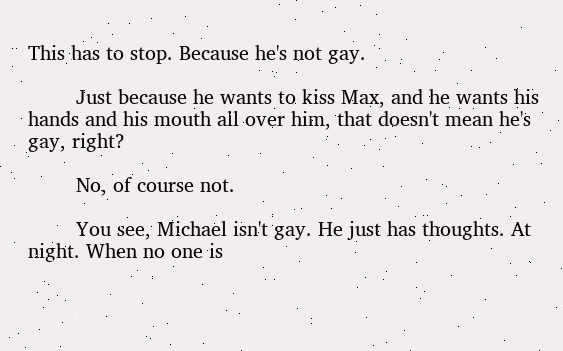This has to stop. Because he's not gay.

        Just because he wants to kiss Max, and he wants his hands and his mouth all over him, that doesn't mean he's gay, right?

        No, of course not.

        You see, Michael isn't gay. He just has thoughts. At night. When no one is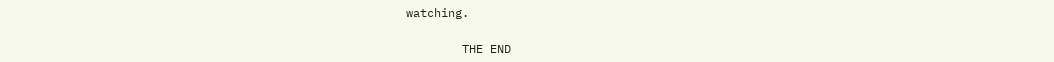watching.

        THE END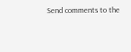Send comments to the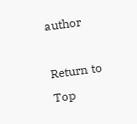author

Return to Top